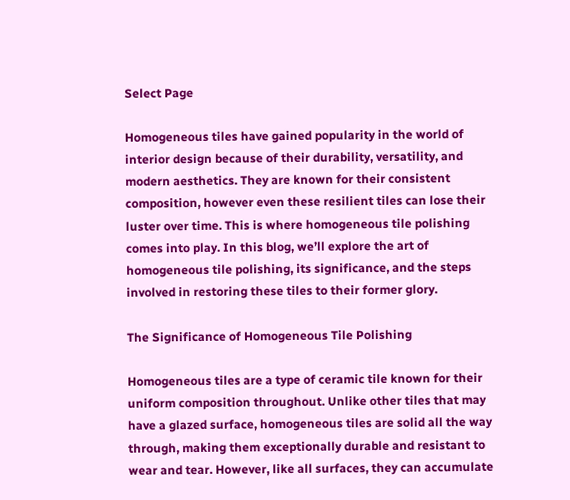Select Page

Homogeneous tiles have gained popularity in the world of interior design because of their durability, versatility, and modern aesthetics. They are known for their consistent composition, however even these resilient tiles can lose their luster over time. This is where homogeneous tile polishing comes into play. In this blog, we’ll explore the art of homogeneous tile polishing, its significance, and the steps involved in restoring these tiles to their former glory.

The Significance of Homogeneous Tile Polishing

Homogeneous tiles are a type of ceramic tile known for their uniform composition throughout. Unlike other tiles that may have a glazed surface, homogeneous tiles are solid all the way through, making them exceptionally durable and resistant to wear and tear. However, like all surfaces, they can accumulate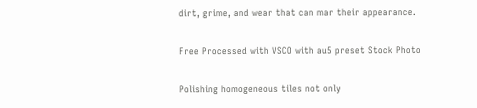dirt, grime, and wear that can mar their appearance.

Free Processed with VSCO with au5 preset Stock Photo

Polishing homogeneous tiles not only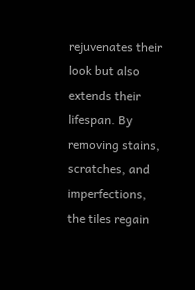rejuvenates their look but also extends their lifespan. By removing stains, scratches, and imperfections, the tiles regain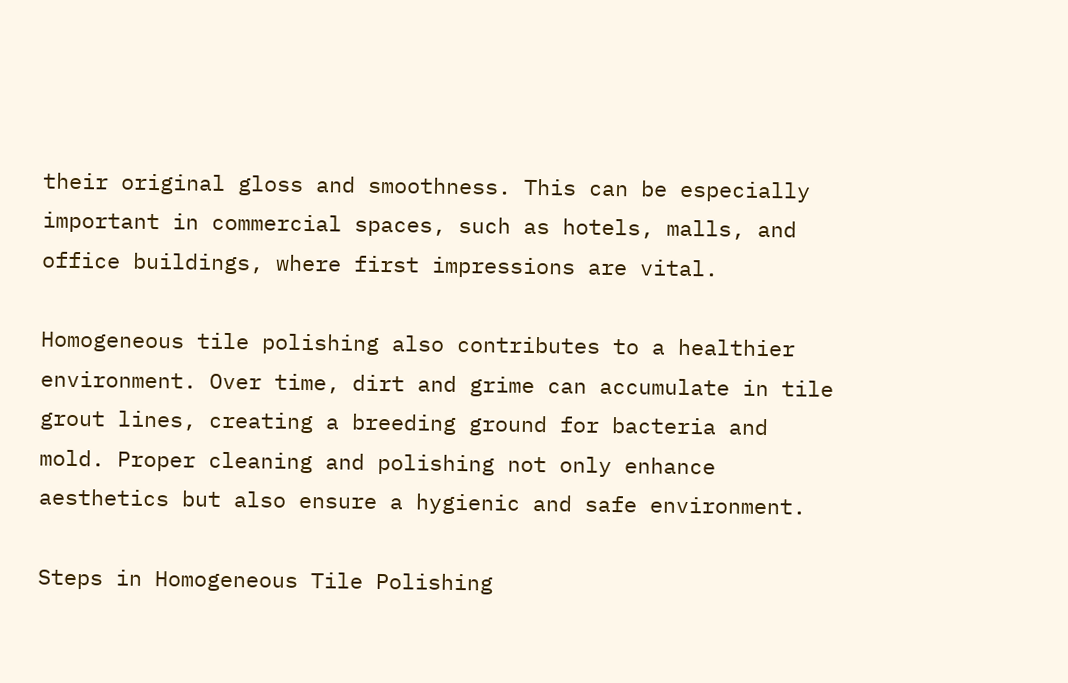their original gloss and smoothness. This can be especially important in commercial spaces, such as hotels, malls, and office buildings, where first impressions are vital.

Homogeneous tile polishing also contributes to a healthier environment. Over time, dirt and grime can accumulate in tile grout lines, creating a breeding ground for bacteria and mold. Proper cleaning and polishing not only enhance aesthetics but also ensure a hygienic and safe environment.

Steps in Homogeneous Tile Polishing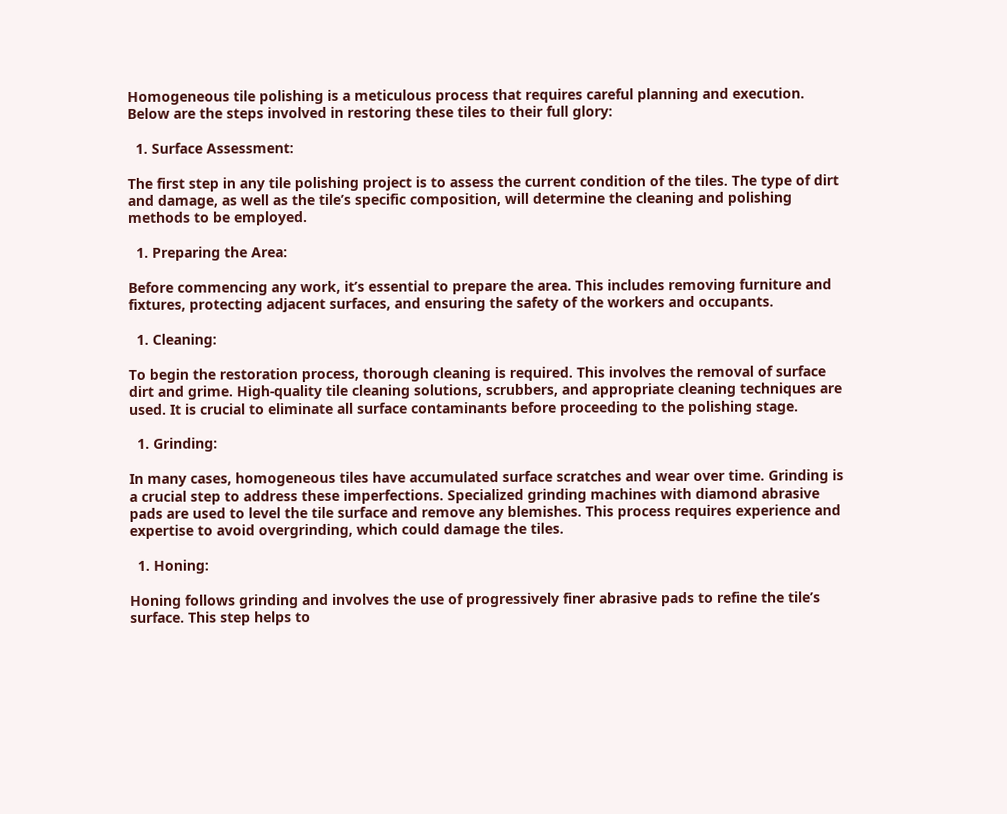Homogeneous tile polishing is a meticulous process that requires careful planning and execution. Below are the steps involved in restoring these tiles to their full glory:

  1. Surface Assessment:

The first step in any tile polishing project is to assess the current condition of the tiles. The type of dirt and damage, as well as the tile’s specific composition, will determine the cleaning and polishing methods to be employed.

  1. Preparing the Area:

Before commencing any work, it’s essential to prepare the area. This includes removing furniture and fixtures, protecting adjacent surfaces, and ensuring the safety of the workers and occupants.

  1. Cleaning:

To begin the restoration process, thorough cleaning is required. This involves the removal of surface dirt and grime. High-quality tile cleaning solutions, scrubbers, and appropriate cleaning techniques are used. It is crucial to eliminate all surface contaminants before proceeding to the polishing stage.

  1. Grinding:

In many cases, homogeneous tiles have accumulated surface scratches and wear over time. Grinding is a crucial step to address these imperfections. Specialized grinding machines with diamond abrasive pads are used to level the tile surface and remove any blemishes. This process requires experience and expertise to avoid overgrinding, which could damage the tiles.

  1. Honing:

Honing follows grinding and involves the use of progressively finer abrasive pads to refine the tile’s surface. This step helps to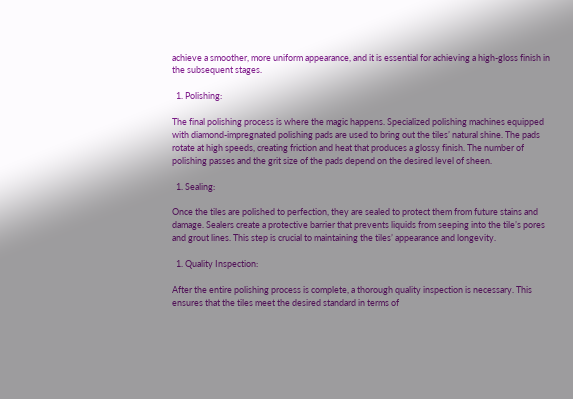achieve a smoother, more uniform appearance, and it is essential for achieving a high-gloss finish in the subsequent stages.

  1. Polishing:

The final polishing process is where the magic happens. Specialized polishing machines equipped with diamond-impregnated polishing pads are used to bring out the tiles’ natural shine. The pads rotate at high speeds, creating friction and heat that produces a glossy finish. The number of polishing passes and the grit size of the pads depend on the desired level of sheen.

  1. Sealing:

Once the tiles are polished to perfection, they are sealed to protect them from future stains and damage. Sealers create a protective barrier that prevents liquids from seeping into the tile’s pores and grout lines. This step is crucial to maintaining the tiles’ appearance and longevity.

  1. Quality Inspection:

After the entire polishing process is complete, a thorough quality inspection is necessary. This ensures that the tiles meet the desired standard in terms of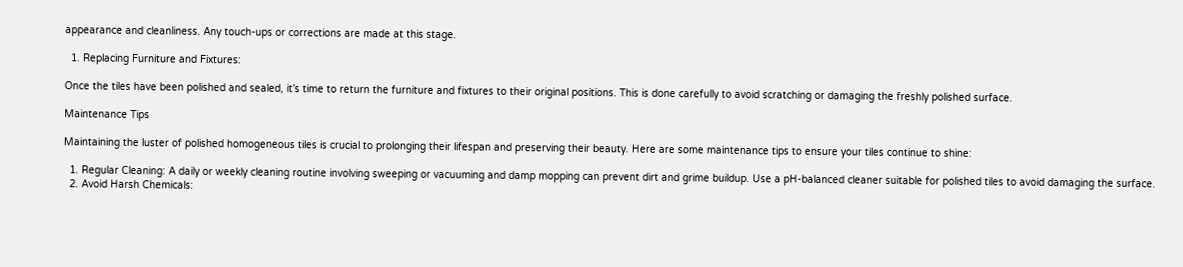appearance and cleanliness. Any touch-ups or corrections are made at this stage.

  1. Replacing Furniture and Fixtures:

Once the tiles have been polished and sealed, it’s time to return the furniture and fixtures to their original positions. This is done carefully to avoid scratching or damaging the freshly polished surface.

Maintenance Tips

Maintaining the luster of polished homogeneous tiles is crucial to prolonging their lifespan and preserving their beauty. Here are some maintenance tips to ensure your tiles continue to shine:

  1. Regular Cleaning: A daily or weekly cleaning routine involving sweeping or vacuuming and damp mopping can prevent dirt and grime buildup. Use a pH-balanced cleaner suitable for polished tiles to avoid damaging the surface.
  2. Avoid Harsh Chemicals: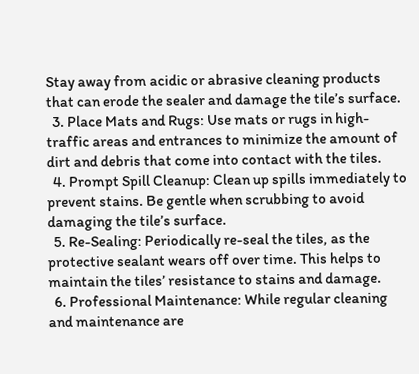Stay away from acidic or abrasive cleaning products that can erode the sealer and damage the tile’s surface.
  3. Place Mats and Rugs: Use mats or rugs in high-traffic areas and entrances to minimize the amount of dirt and debris that come into contact with the tiles.
  4. Prompt Spill Cleanup: Clean up spills immediately to prevent stains. Be gentle when scrubbing to avoid damaging the tile’s surface.
  5. Re-Sealing: Periodically re-seal the tiles, as the protective sealant wears off over time. This helps to maintain the tiles’ resistance to stains and damage.
  6. Professional Maintenance: While regular cleaning and maintenance are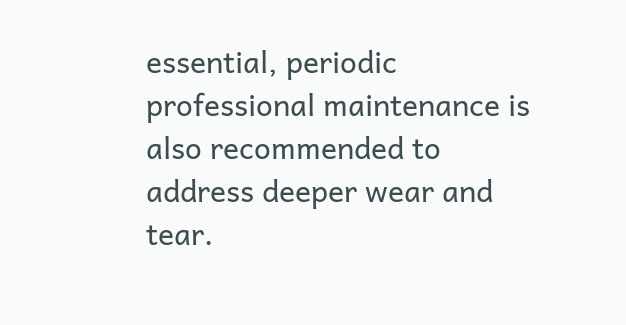essential, periodic professional maintenance is also recommended to address deeper wear and tear.